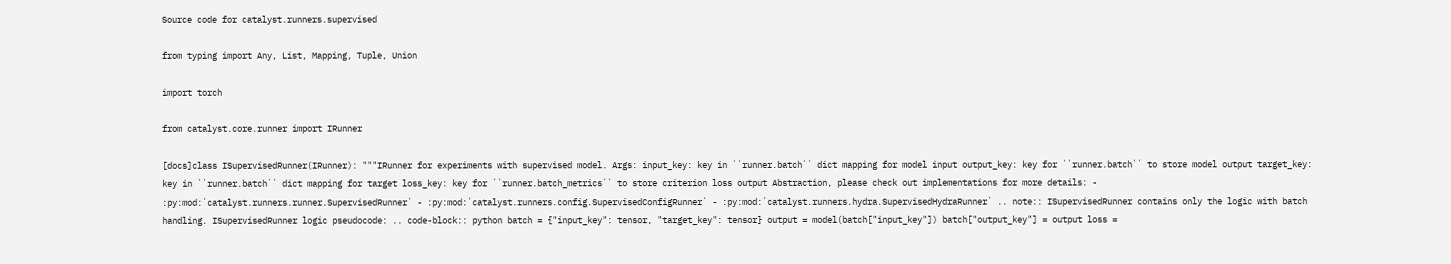Source code for catalyst.runners.supervised

from typing import Any, List, Mapping, Tuple, Union

import torch

from catalyst.core.runner import IRunner

[docs]class ISupervisedRunner(IRunner): """IRunner for experiments with supervised model. Args: input_key: key in ``runner.batch`` dict mapping for model input output_key: key for ``runner.batch`` to store model output target_key: key in ``runner.batch`` dict mapping for target loss_key: key for ``runner.batch_metrics`` to store criterion loss output Abstraction, please check out implementations for more details: - :py:mod:`catalyst.runners.runner.SupervisedRunner` - :py:mod:`catalyst.runners.config.SupervisedConfigRunner` - :py:mod:`catalyst.runners.hydra.SupervisedHydraRunner` .. note:: ISupervisedRunner contains only the logic with batch handling. ISupervisedRunner logic pseudocode: .. code-block:: python batch = {"input_key": tensor, "target_key": tensor} output = model(batch["input_key"]) batch["output_key"] = output loss =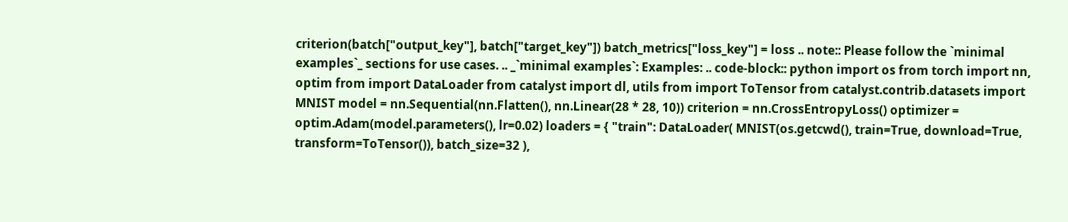criterion(batch["output_key"], batch["target_key"]) batch_metrics["loss_key"] = loss .. note:: Please follow the `minimal examples`_ sections for use cases. .. _`minimal examples`: Examples: .. code-block:: python import os from torch import nn, optim from import DataLoader from catalyst import dl, utils from import ToTensor from catalyst.contrib.datasets import MNIST model = nn.Sequential(nn.Flatten(), nn.Linear(28 * 28, 10)) criterion = nn.CrossEntropyLoss() optimizer = optim.Adam(model.parameters(), lr=0.02) loaders = { "train": DataLoader( MNIST(os.getcwd(), train=True, download=True, transform=ToTensor()), batch_size=32 ),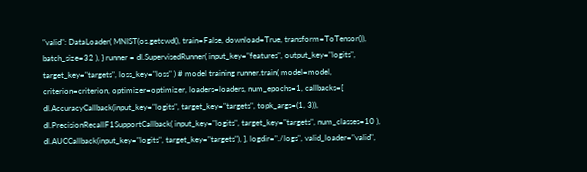"valid": DataLoader( MNIST(os.getcwd(), train=False, download=True, transform=ToTensor()), batch_size=32 ), } runner = dl.SupervisedRunner( input_key="features", output_key="logits", target_key="targets", loss_key="loss" ) # model training runner.train( model=model, criterion=criterion, optimizer=optimizer, loaders=loaders, num_epochs=1, callbacks=[ dl.AccuracyCallback(input_key="logits", target_key="targets", topk_args=(1, 3)), dl.PrecisionRecallF1SupportCallback( input_key="logits", target_key="targets", num_classes=10 ), dl.AUCCallback(input_key="logits", target_key="targets"), ], logdir="./logs", valid_loader="valid",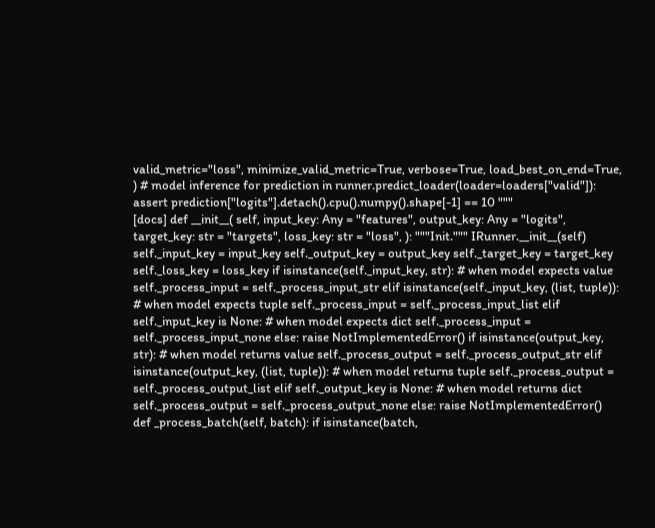valid_metric="loss", minimize_valid_metric=True, verbose=True, load_best_on_end=True, ) # model inference for prediction in runner.predict_loader(loader=loaders["valid"]): assert prediction["logits"].detach().cpu().numpy().shape[-1] == 10 """
[docs] def __init__( self, input_key: Any = "features", output_key: Any = "logits", target_key: str = "targets", loss_key: str = "loss", ): """Init.""" IRunner.__init__(self) self._input_key = input_key self._output_key = output_key self._target_key = target_key self._loss_key = loss_key if isinstance(self._input_key, str): # when model expects value self._process_input = self._process_input_str elif isinstance(self._input_key, (list, tuple)): # when model expects tuple self._process_input = self._process_input_list elif self._input_key is None: # when model expects dict self._process_input = self._process_input_none else: raise NotImplementedError() if isinstance(output_key, str): # when model returns value self._process_output = self._process_output_str elif isinstance(output_key, (list, tuple)): # when model returns tuple self._process_output = self._process_output_list elif self._output_key is None: # when model returns dict self._process_output = self._process_output_none else: raise NotImplementedError()
def _process_batch(self, batch): if isinstance(batch,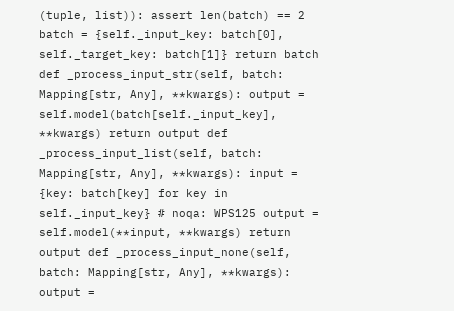(tuple, list)): assert len(batch) == 2 batch = {self._input_key: batch[0], self._target_key: batch[1]} return batch def _process_input_str(self, batch: Mapping[str, Any], **kwargs): output = self.model(batch[self._input_key], **kwargs) return output def _process_input_list(self, batch: Mapping[str, Any], **kwargs): input = {key: batch[key] for key in self._input_key} # noqa: WPS125 output = self.model(**input, **kwargs) return output def _process_input_none(self, batch: Mapping[str, Any], **kwargs): output =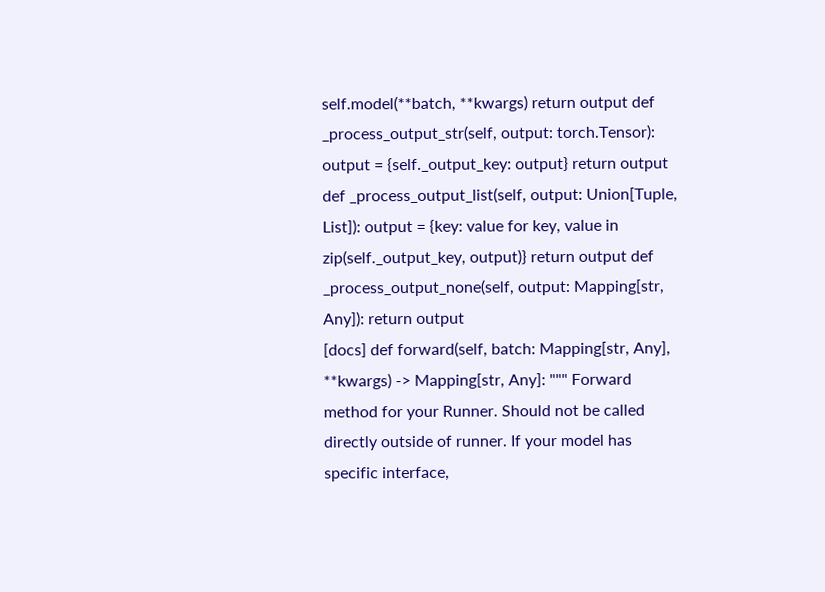self.model(**batch, **kwargs) return output def _process_output_str(self, output: torch.Tensor): output = {self._output_key: output} return output def _process_output_list(self, output: Union[Tuple, List]): output = {key: value for key, value in zip(self._output_key, output)} return output def _process_output_none(self, output: Mapping[str, Any]): return output
[docs] def forward(self, batch: Mapping[str, Any], **kwargs) -> Mapping[str, Any]: """ Forward method for your Runner. Should not be called directly outside of runner. If your model has specific interface,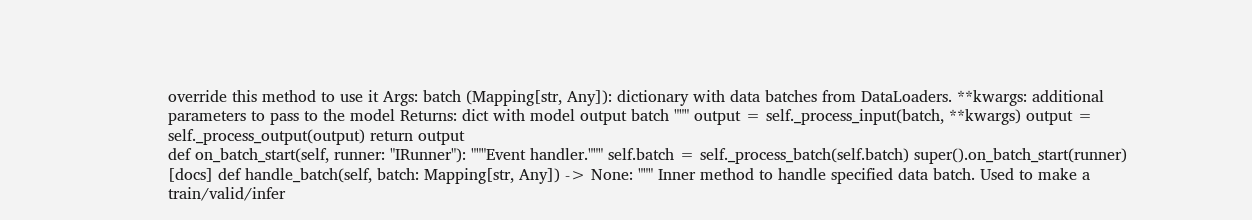override this method to use it Args: batch (Mapping[str, Any]): dictionary with data batches from DataLoaders. **kwargs: additional parameters to pass to the model Returns: dict with model output batch """ output = self._process_input(batch, **kwargs) output = self._process_output(output) return output
def on_batch_start(self, runner: "IRunner"): """Event handler.""" self.batch = self._process_batch(self.batch) super().on_batch_start(runner)
[docs] def handle_batch(self, batch: Mapping[str, Any]) -> None: """ Inner method to handle specified data batch. Used to make a train/valid/infer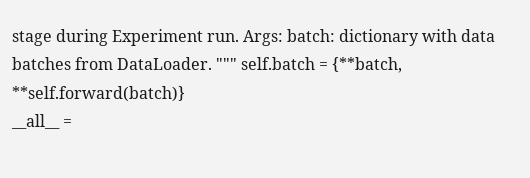stage during Experiment run. Args: batch: dictionary with data batches from DataLoader. """ self.batch = {**batch, **self.forward(batch)}
__all__ =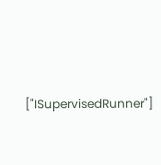["ISupervisedRunner"]